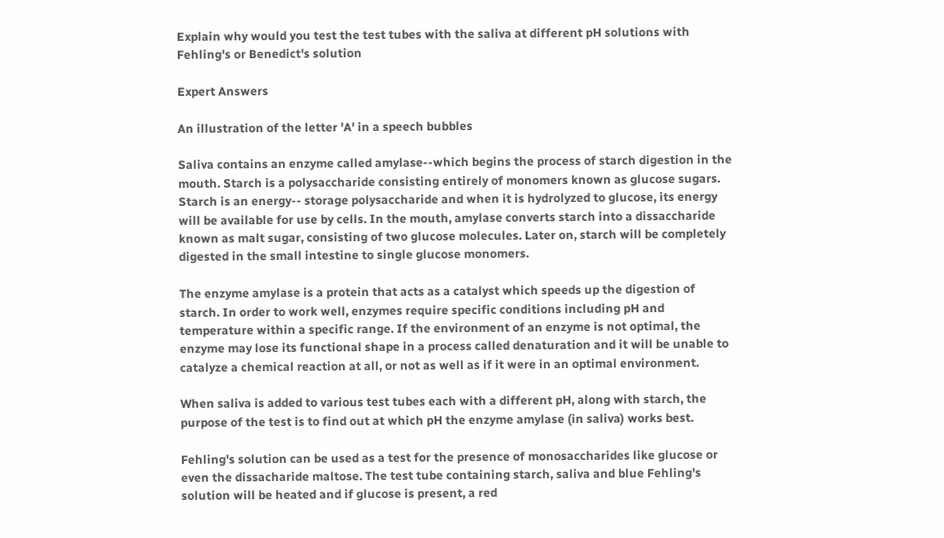Explain why would you test the test tubes with the saliva at different pH solutions with Fehling's or Benedict's solution

Expert Answers

An illustration of the letter 'A' in a speech bubbles

Saliva contains an enzyme called amylase--which begins the process of starch digestion in the mouth. Starch is a polysaccharide consisting entirely of monomers known as glucose sugars. Starch is an energy-- storage polysaccharide and when it is hydrolyzed to glucose, its energy will be available for use by cells. In the mouth, amylase converts starch into a dissaccharide known as malt sugar, consisting of two glucose molecules. Later on, starch will be completely digested in the small intestine to single glucose monomers.

The enzyme amylase is a protein that acts as a catalyst which speeds up the digestion of starch. In order to work well, enzymes require specific conditions including pH and temperature within a specific range. If the environment of an enzyme is not optimal, the enzyme may lose its functional shape in a process called denaturation and it will be unable to catalyze a chemical reaction at all, or not as well as if it were in an optimal environment.

When saliva is added to various test tubes each with a different pH, along with starch, the purpose of the test is to find out at which pH the enzyme amylase (in saliva) works best.

Fehling's solution can be used as a test for the presence of monosaccharides like glucose or even the dissacharide maltose. The test tube containing starch, saliva and blue Fehling's solution will be heated and if glucose is present, a red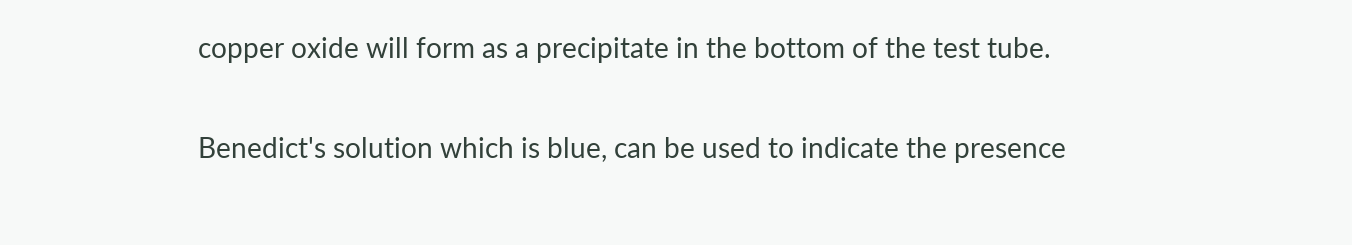copper oxide will form as a precipitate in the bottom of the test tube.

Benedict's solution which is blue, can be used to indicate the presence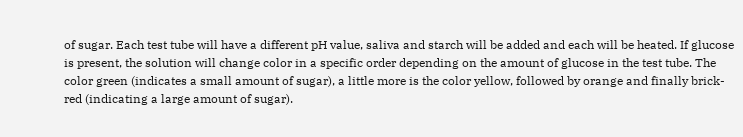of sugar. Each test tube will have a different pH value, saliva and starch will be added and each will be heated. If glucose is present, the solution will change color in a specific order depending on the amount of glucose in the test tube. The color green (indicates a small amount of sugar), a little more is the color yellow, followed by orange and finally brick-red (indicating a large amount of sugar).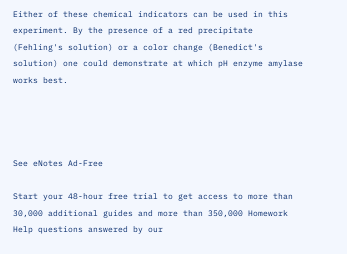Either of these chemical indicators can be used in this experiment. By the presence of a red precipitate (Fehling's solution) or a color change (Benedict's solution) one could demonstrate at which pH enzyme amylase works best.




See eNotes Ad-Free

Start your 48-hour free trial to get access to more than 30,000 additional guides and more than 350,000 Homework Help questions answered by our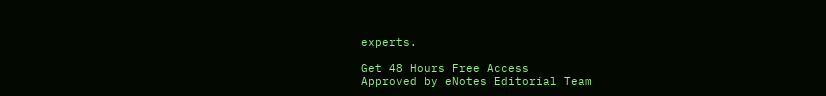experts.

Get 48 Hours Free Access
Approved by eNotes Editorial Team